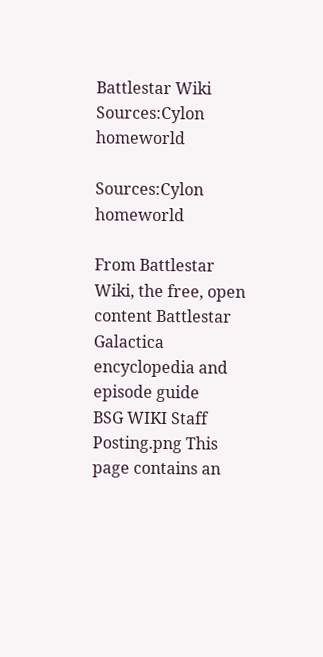Battlestar Wiki Sources:Cylon homeworld

Sources:Cylon homeworld

From Battlestar Wiki, the free, open content Battlestar Galactica encyclopedia and episode guide
BSG WIKI Staff Posting.png This page contains an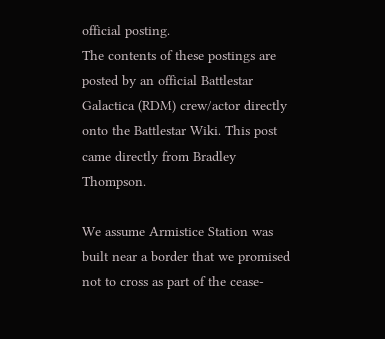official posting.
The contents of these postings are posted by an official Battlestar Galactica (RDM) crew/actor directly onto the Battlestar Wiki. This post came directly from Bradley Thompson.

We assume Armistice Station was built near a border that we promised not to cross as part of the cease-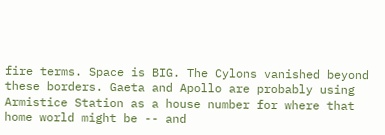fire terms. Space is BIG. The Cylons vanished beyond these borders. Gaeta and Apollo are probably using Armistice Station as a house number for where that home world might be -- and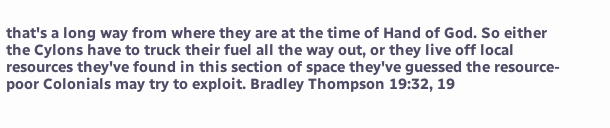that's a long way from where they are at the time of Hand of God. So either the Cylons have to truck their fuel all the way out, or they live off local resources they've found in this section of space they've guessed the resource-poor Colonials may try to exploit. Bradley Thompson 19:32, 19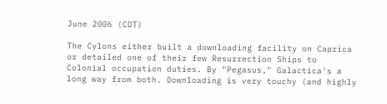June 2006 (CDT)

The Cylons either built a downloading facility on Caprica or detailed one of their few Resurrection Ships to Colonial occupation duties. By "Pegasus," Galactica's a long way from both. Downloading is very touchy (and highly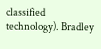classified technology). Bradley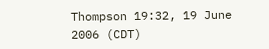Thompson 19:32, 19 June 2006 (CDT)